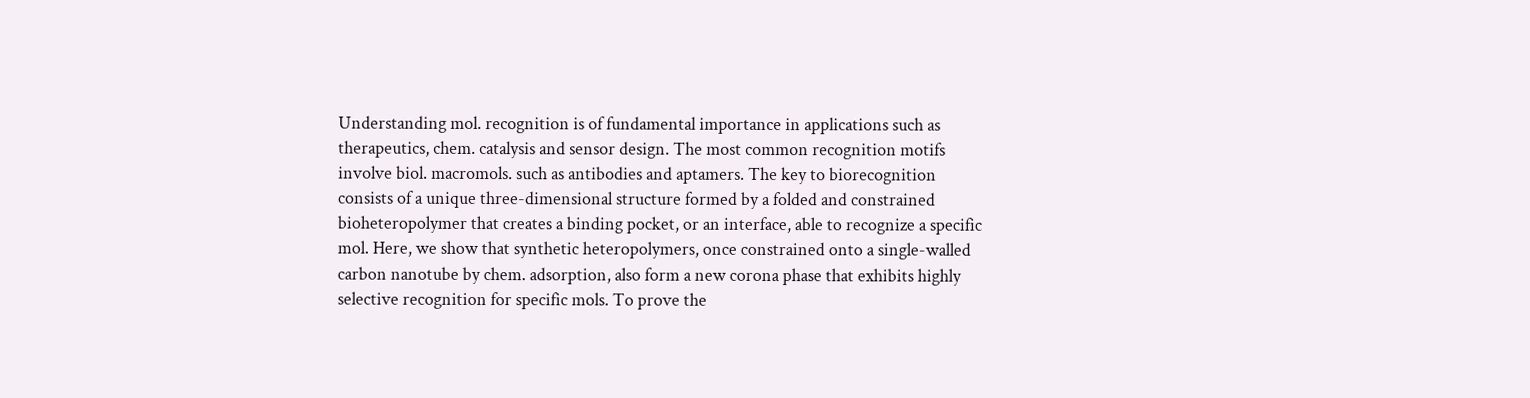Understanding mol. recognition is of fundamental importance in applications such as therapeutics, chem. catalysis and sensor design. The most common recognition motifs involve biol. macromols. such as antibodies and aptamers. The key to biorecognition consists of a unique three-dimensional structure formed by a folded and constrained bioheteropolymer that creates a binding pocket, or an interface, able to recognize a specific mol. Here, we show that synthetic heteropolymers, once constrained onto a single-walled carbon nanotube by chem. adsorption, also form a new corona phase that exhibits highly selective recognition for specific mols. To prove the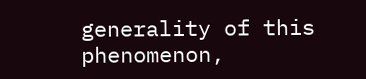generality of this phenomenon,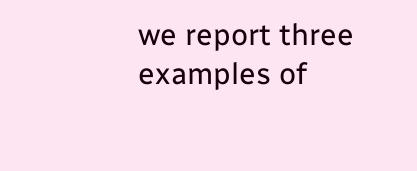we report three examples of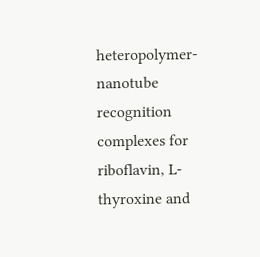heteropolymer-nanotube recognition complexes for riboflavin, L-thyroxine and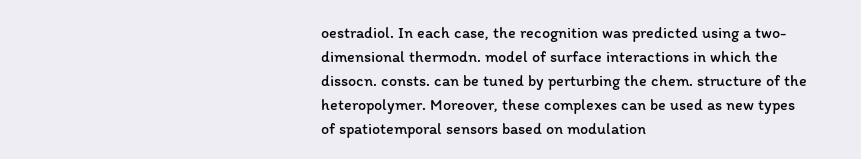oestradiol. In each case, the recognition was predicted using a two-dimensional thermodn. model of surface interactions in which the dissocn. consts. can be tuned by perturbing the chem. structure of the heteropolymer. Moreover, these complexes can be used as new types of spatiotemporal sensors based on modulation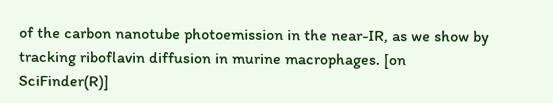of the carbon nanotube photoemission in the near-IR, as we show by tracking riboflavin diffusion in murine macrophages. [on SciFinder(R)]